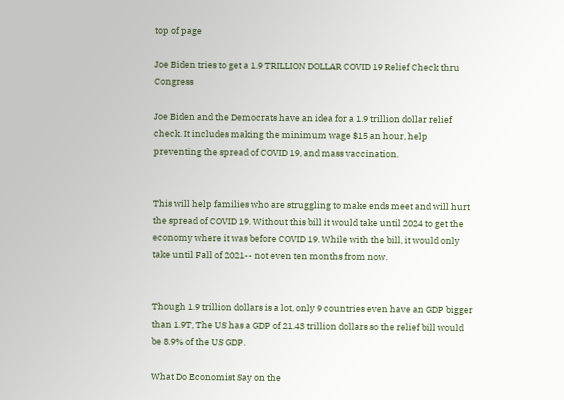top of page

Joe Biden tries to get a 1.9 TRILLION DOLLAR COVID 19 Relief Check thru Congress

Joe Biden and the Democrats have an idea for a 1.9 trillion dollar relief check. It includes making the minimum wage $15 an hour, help preventing the spread of COVID 19, and mass vaccination.


This will help families who are struggling to make ends meet and will hurt the spread of COVID 19. Without this bill it would take until 2024 to get the economy where it was before COVID 19. While with the bill, it would only take until Fall of 2021-- not even ten months from now.


Though 1.9 trillion dollars is a lot, only 9 countries even have an GDP bigger than 1.9T, The US has a GDP of 21.43 trillion dollars so the relief bill would be 8.9% of the US GDP.

What Do Economist Say on the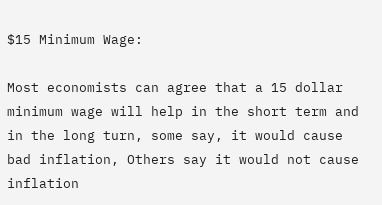$15 Minimum Wage:

Most economists can agree that a 15 dollar minimum wage will help in the short term and in the long turn, some say, it would cause bad inflation, Others say it would not cause inflation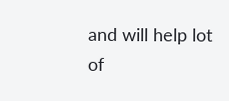and will help lot of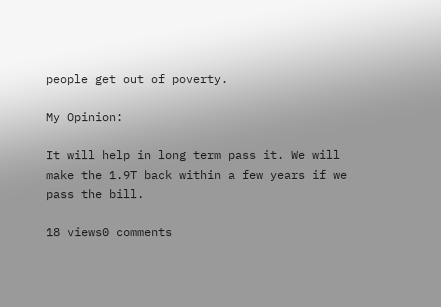people get out of poverty.

My Opinion:

It will help in long term pass it. We will make the 1.9T back within a few years if we pass the bill.

18 views0 comments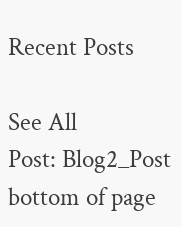Recent Posts

See All
Post: Blog2_Post
bottom of page